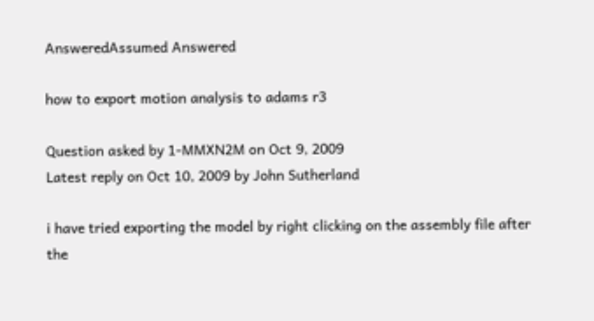AnsweredAssumed Answered

how to export motion analysis to adams r3

Question asked by 1-MMXN2M on Oct 9, 2009
Latest reply on Oct 10, 2009 by John Sutherland

i have tried exporting the model by right clicking on the assembly file after the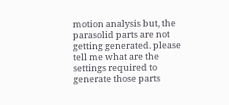motion analysis but, the parasolid parts are not getting generated. please tell me what are the settings required to generate those parts